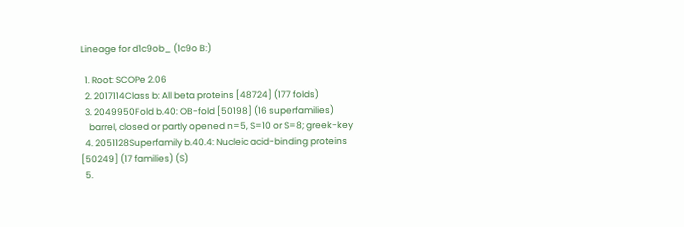Lineage for d1c9ob_ (1c9o B:)

  1. Root: SCOPe 2.06
  2. 2017114Class b: All beta proteins [48724] (177 folds)
  3. 2049950Fold b.40: OB-fold [50198] (16 superfamilies)
    barrel, closed or partly opened n=5, S=10 or S=8; greek-key
  4. 2051128Superfamily b.40.4: Nucleic acid-binding proteins [50249] (17 families) (S)
  5.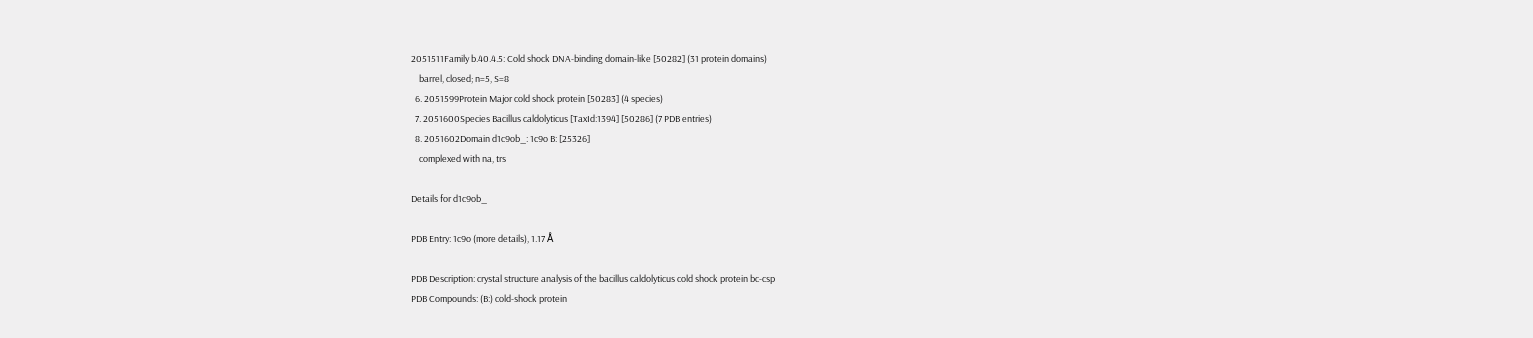2051511Family b.40.4.5: Cold shock DNA-binding domain-like [50282] (31 protein domains)
    barrel, closed; n=5, S=8
  6. 2051599Protein Major cold shock protein [50283] (4 species)
  7. 2051600Species Bacillus caldolyticus [TaxId:1394] [50286] (7 PDB entries)
  8. 2051602Domain d1c9ob_: 1c9o B: [25326]
    complexed with na, trs

Details for d1c9ob_

PDB Entry: 1c9o (more details), 1.17 Å

PDB Description: crystal structure analysis of the bacillus caldolyticus cold shock protein bc-csp
PDB Compounds: (B:) cold-shock protein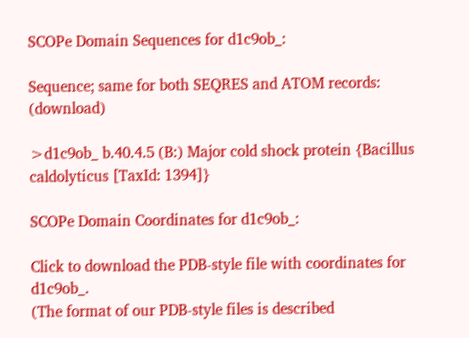SCOPe Domain Sequences for d1c9ob_:

Sequence; same for both SEQRES and ATOM records: (download)

>d1c9ob_ b.40.4.5 (B:) Major cold shock protein {Bacillus caldolyticus [TaxId: 1394]}

SCOPe Domain Coordinates for d1c9ob_:

Click to download the PDB-style file with coordinates for d1c9ob_.
(The format of our PDB-style files is described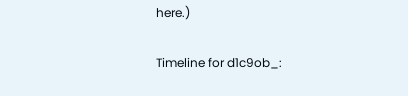here.)

Timeline for d1c9ob_: